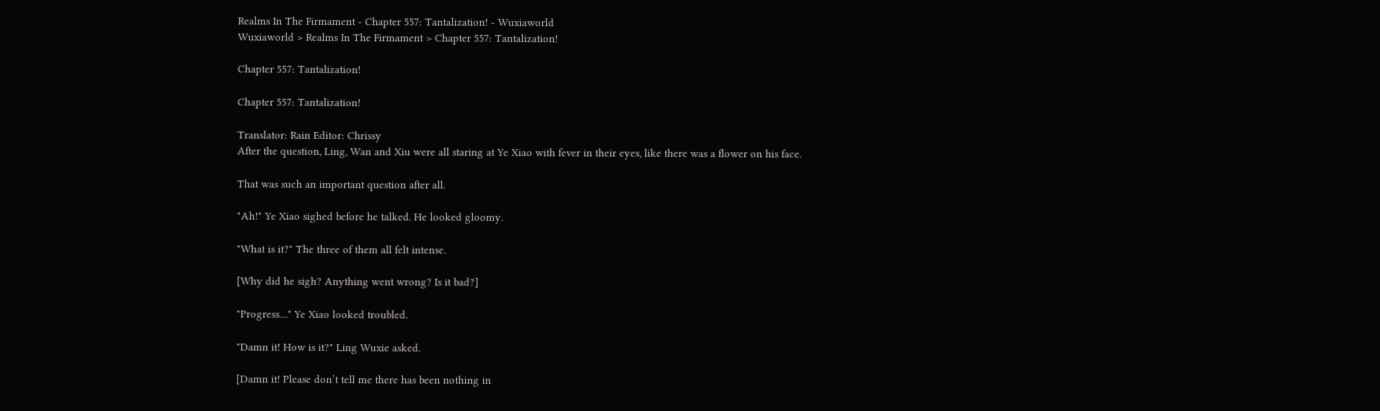Realms In The Firmament - Chapter 557: Tantalization! - Wuxiaworld
Wuxiaworld > Realms In The Firmament > Chapter 557: Tantalization!

Chapter 557: Tantalization!

Chapter 557: Tantalization!

Translator: Rain Editor: Chrissy
After the question, Ling, Wan and Xiu were all staring at Ye Xiao with fever in their eyes, like there was a flower on his face.

That was such an important question after all.

"Ah!" Ye Xiao sighed before he talked. He looked gloomy.

"What is it?" The three of them all felt intense.

[Why did he sigh? Anything went wrong? Is it bad?]

"Progress…" Ye Xiao looked troubled.

"Damn it! How is it?" Ling Wuxie asked.

[Damn it! Please don’t tell me there has been nothing in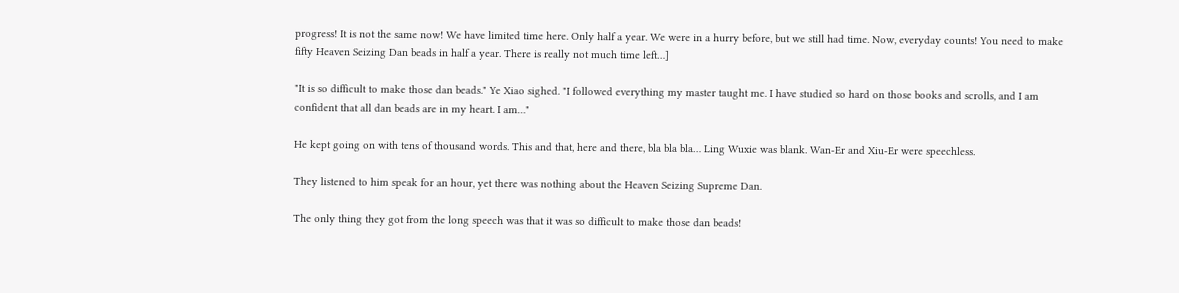progress! It is not the same now! We have limited time here. Only half a year. We were in a hurry before, but we still had time. Now, everyday counts! You need to make fifty Heaven Seizing Dan beads in half a year. There is really not much time left…]

"It is so difficult to make those dan beads." Ye Xiao sighed. "I followed everything my master taught me. I have studied so hard on those books and scrolls, and I am confident that all dan beads are in my heart. I am…"

He kept going on with tens of thousand words. This and that, here and there, bla bla bla… Ling Wuxie was blank. Wan-Er and Xiu-Er were speechless.

They listened to him speak for an hour, yet there was nothing about the Heaven Seizing Supreme Dan.

The only thing they got from the long speech was that it was so difficult to make those dan beads!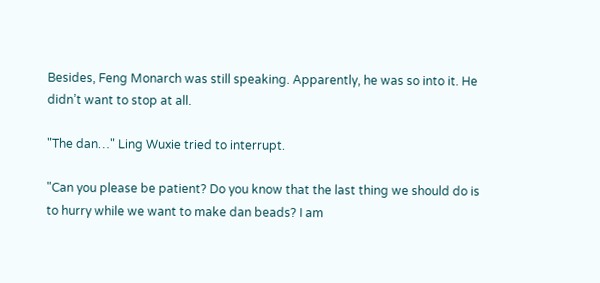Besides, Feng Monarch was still speaking. Apparently, he was so into it. He didn’t want to stop at all.

"The dan…" Ling Wuxie tried to interrupt.

"Can you please be patient? Do you know that the last thing we should do is to hurry while we want to make dan beads? I am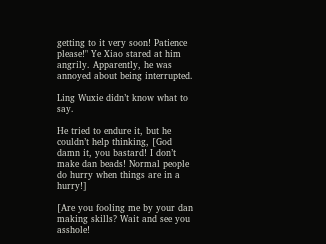getting to it very soon! Patience please!" Ye Xiao stared at him angrily. Apparently, he was annoyed about being interrupted.

Ling Wuxie didn’t know what to say.

He tried to endure it, but he couldn’t help thinking, [God damn it, you bastard! I don’t make dan beads! Normal people do hurry when things are in a hurry!]

[Are you fooling me by your dan making skills? Wait and see you asshole!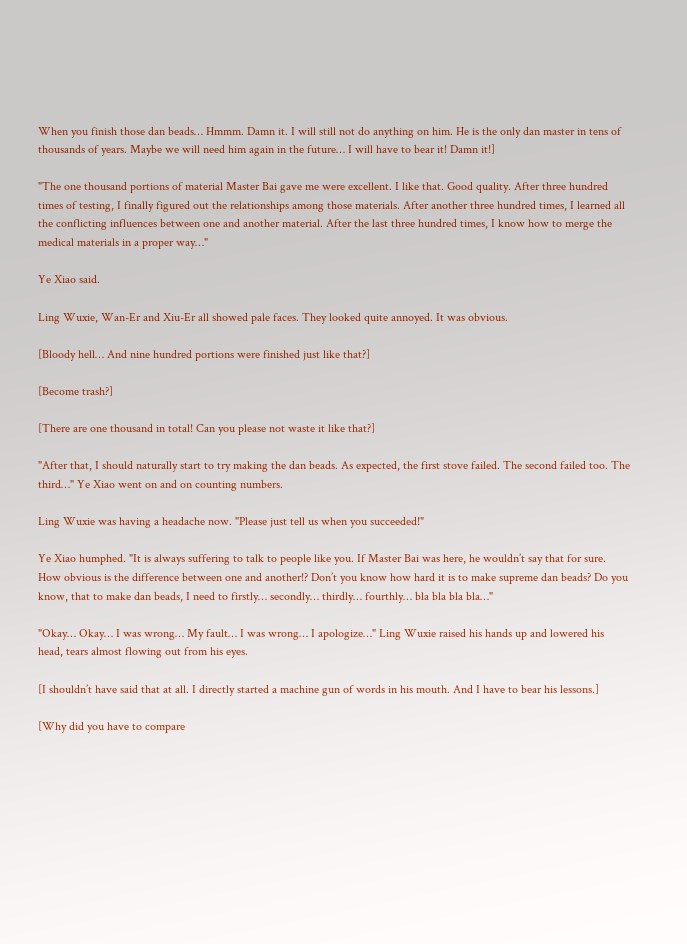When you finish those dan beads… Hmmm. Damn it. I will still not do anything on him. He is the only dan master in tens of thousands of years. Maybe we will need him again in the future… I will have to bear it! Damn it!]

"The one thousand portions of material Master Bai gave me were excellent. I like that. Good quality. After three hundred times of testing, I finally figured out the relationships among those materials. After another three hundred times, I learned all the conflicting influences between one and another material. After the last three hundred times, I know how to merge the medical materials in a proper way…"

Ye Xiao said.

Ling Wuxie, Wan-Er and Xiu-Er all showed pale faces. They looked quite annoyed. It was obvious.

[Bloody hell… And nine hundred portions were finished just like that?]

[Become trash?]

[There are one thousand in total! Can you please not waste it like that?]

"After that, I should naturally start to try making the dan beads. As expected, the first stove failed. The second failed too. The third…" Ye Xiao went on and on counting numbers.

Ling Wuxie was having a headache now. "Please just tell us when you succeeded!"

Ye Xiao humphed. "It is always suffering to talk to people like you. If Master Bai was here, he wouldn’t say that for sure. How obvious is the difference between one and another!? Don’t you know how hard it is to make supreme dan beads? Do you know, that to make dan beads, I need to firstly… secondly… thirdly… fourthly… bla bla bla bla…"

"Okay… Okay… I was wrong… My fault… I was wrong… I apologize…" Ling Wuxie raised his hands up and lowered his head, tears almost flowing out from his eyes.

[I shouldn’t have said that at all. I directly started a machine gun of words in his mouth. And I have to bear his lessons.]

[Why did you have to compare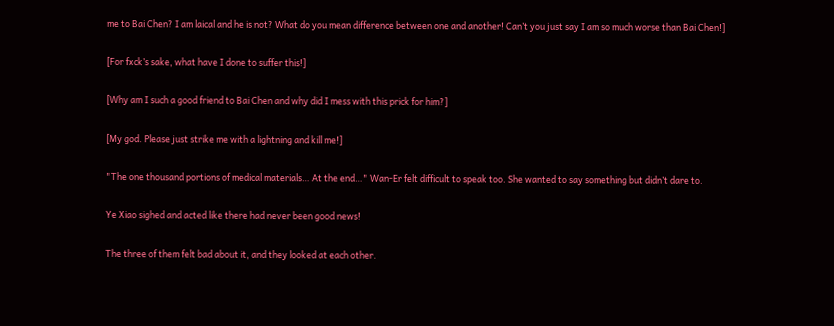me to Bai Chen? I am laical and he is not? What do you mean difference between one and another! Can’t you just say I am so much worse than Bai Chen!]

[For fxck’s sake, what have I done to suffer this!]

[Why am I such a good friend to Bai Chen and why did I mess with this prick for him?]

[My god. Please just strike me with a lightning and kill me!]

"The one thousand portions of medical materials… At the end…" Wan-Er felt difficult to speak too. She wanted to say something but didn’t dare to.

Ye Xiao sighed and acted like there had never been good news!

The three of them felt bad about it, and they looked at each other.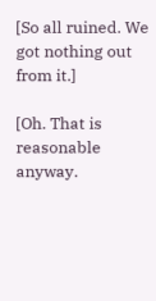[So all ruined. We got nothing out from it.]

[Oh. That is reasonable anyway.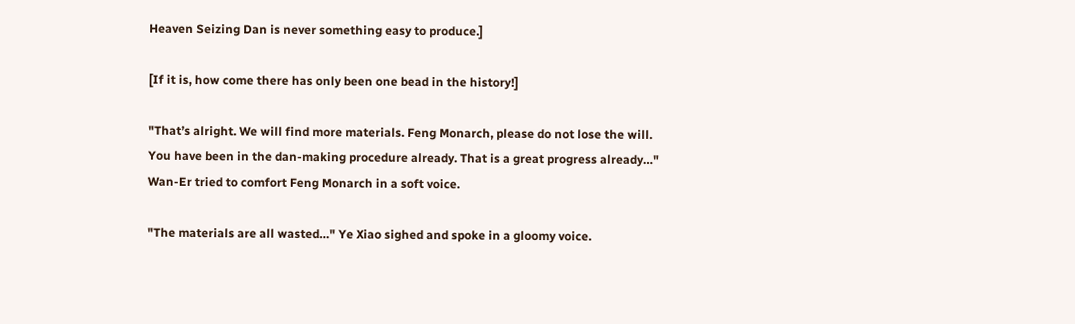Heaven Seizing Dan is never something easy to produce.]

[If it is, how come there has only been one bead in the history!]

"That’s alright. We will find more materials. Feng Monarch, please do not lose the will. You have been in the dan-making procedure already. That is a great progress already…" Wan-Er tried to comfort Feng Monarch in a soft voice.

"The materials are all wasted…" Ye Xiao sighed and spoke in a gloomy voice.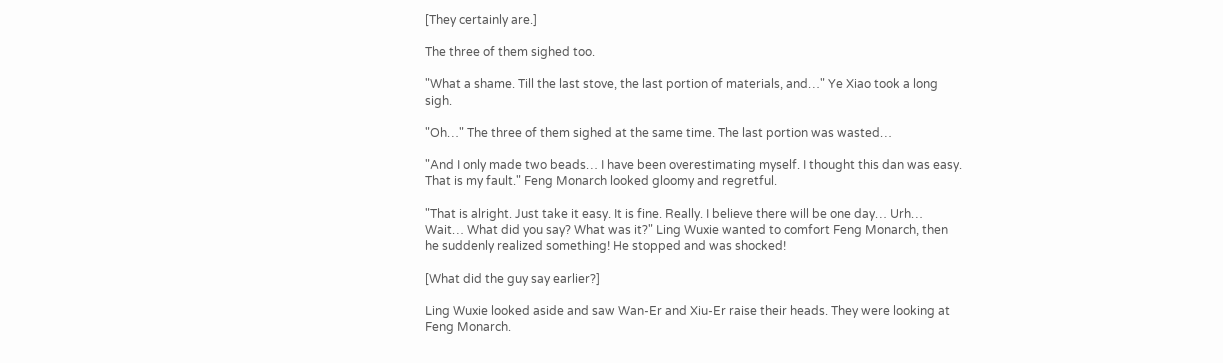[They certainly are.]

The three of them sighed too.

"What a shame. Till the last stove, the last portion of materials, and…" Ye Xiao took a long sigh.

"Oh…" The three of them sighed at the same time. The last portion was wasted…

"And I only made two beads… I have been overestimating myself. I thought this dan was easy. That is my fault." Feng Monarch looked gloomy and regretful.

"That is alright. Just take it easy. It is fine. Really. I believe there will be one day… Urh… Wait… What did you say? What was it?" Ling Wuxie wanted to comfort Feng Monarch, then he suddenly realized something! He stopped and was shocked!

[What did the guy say earlier?]

Ling Wuxie looked aside and saw Wan-Er and Xiu-Er raise their heads. They were looking at Feng Monarch.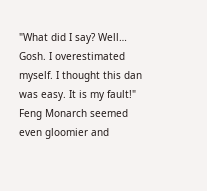"What did I say? Well… Gosh. I overestimated myself. I thought this dan was easy. It is my fault!" Feng Monarch seemed even gloomier and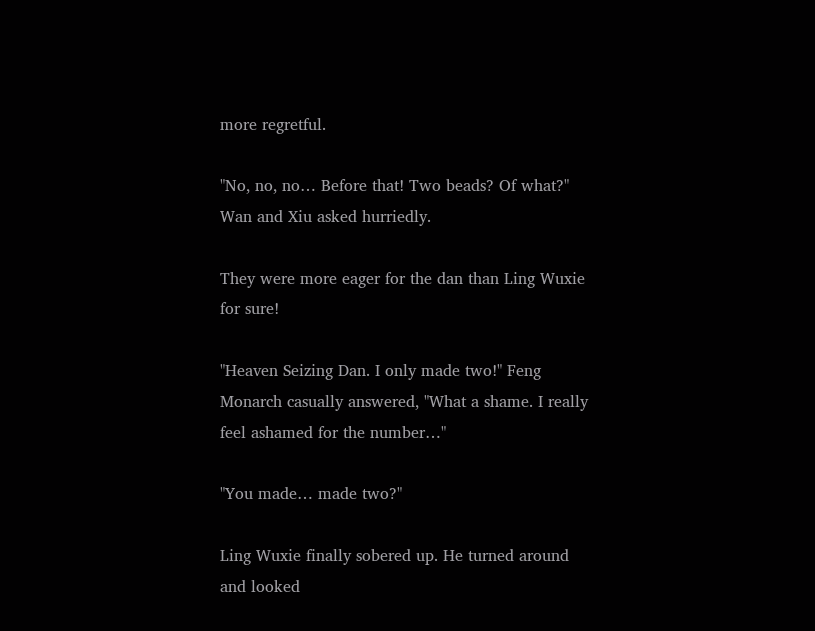more regretful.

"No, no, no… Before that! Two beads? Of what?" Wan and Xiu asked hurriedly.

They were more eager for the dan than Ling Wuxie for sure!

"Heaven Seizing Dan. I only made two!" Feng Monarch casually answered, "What a shame. I really feel ashamed for the number…"

"You made… made two?"

Ling Wuxie finally sobered up. He turned around and looked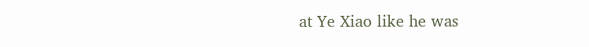at Ye Xiao like he was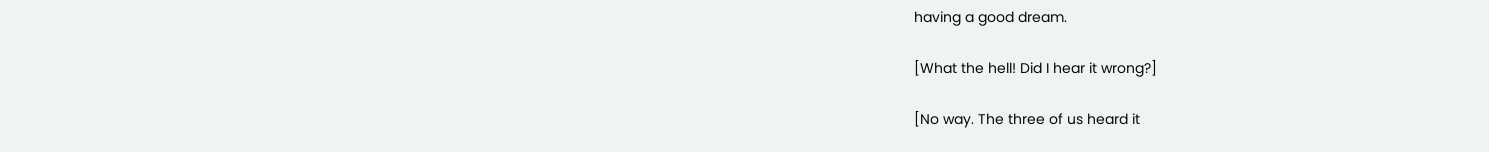having a good dream.

[What the hell! Did I hear it wrong?]

[No way. The three of us heard it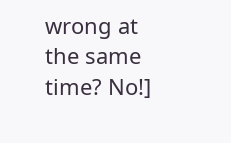wrong at the same time? No!]